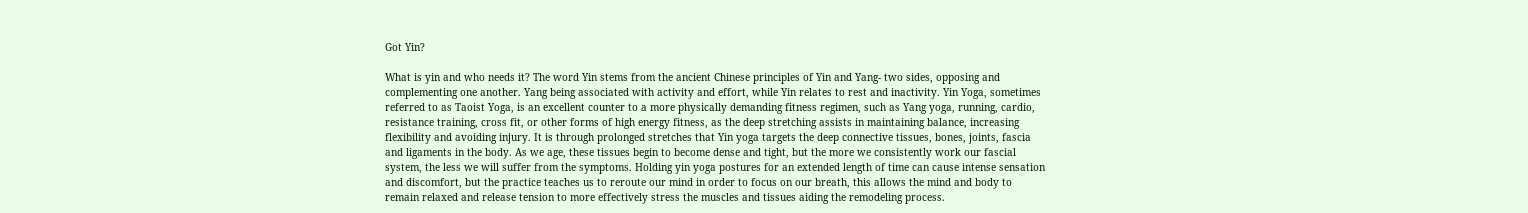Got Yin?

What is yin and who needs it? The word Yin stems from the ancient Chinese principles of Yin and Yang- two sides, opposing and complementing one another. Yang being associated with activity and effort, while Yin relates to rest and inactivity. Yin Yoga, sometimes referred to as Taoist Yoga, is an excellent counter to a more physically demanding fitness regimen, such as Yang yoga, running, cardio, resistance training, cross fit, or other forms of high energy fitness, as the deep stretching assists in maintaining balance, increasing flexibility and avoiding injury. It is through prolonged stretches that Yin yoga targets the deep connective tissues, bones, joints, fascia and ligaments in the body. As we age, these tissues begin to become dense and tight, but the more we consistently work our fascial system, the less we will suffer from the symptoms. Holding yin yoga postures for an extended length of time can cause intense sensation and discomfort, but the practice teaches us to reroute our mind in order to focus on our breath, this allows the mind and body to remain relaxed and release tension to more effectively stress the muscles and tissues aiding the remodeling process.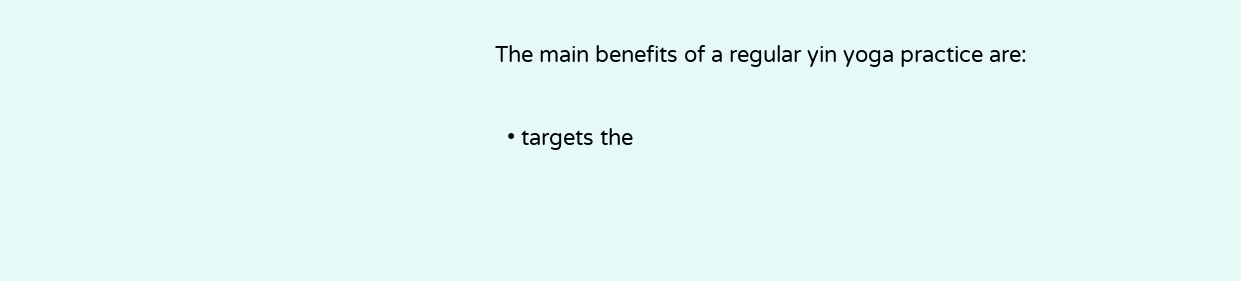The main benefits of a regular yin yoga practice are:

  • targets the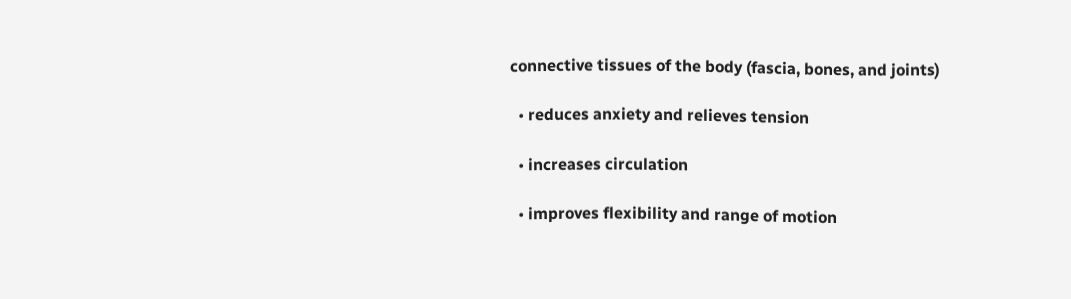connective tissues of the body (fascia, bones, and joints)

  • reduces anxiety and relieves tension

  • increases circulation

  • improves flexibility and range of motion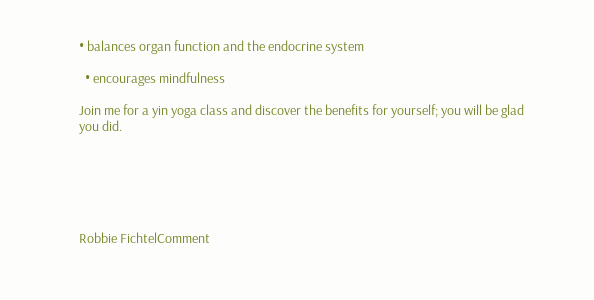• balances organ function and the endocrine system

  • encourages mindfulness

Join me for a yin yoga class and discover the benefits for yourself; you will be glad you did.






Robbie FichtelComment